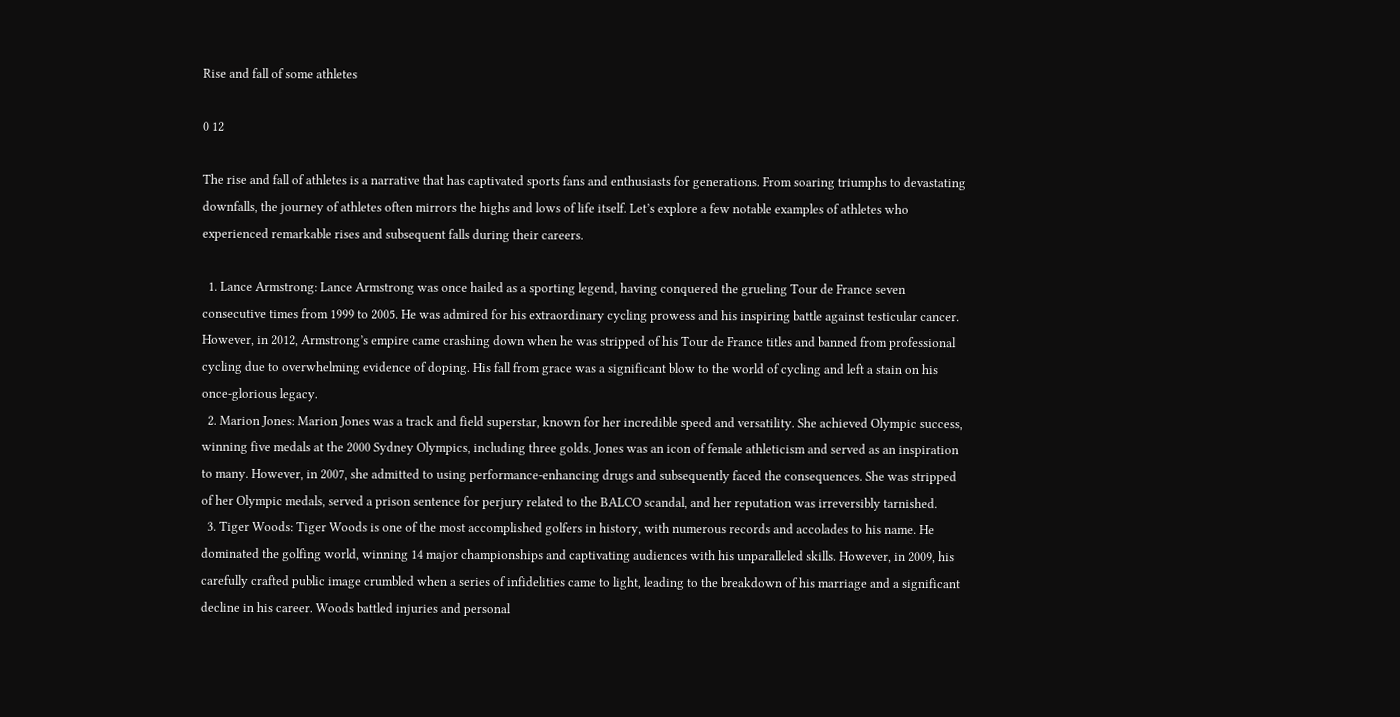Rise and fall of some athletes

0 12

The rise and fall of athletes is a narrative that has captivated sports fans and enthusiasts for generations. From soaring triumphs to devastating downfalls, the journey of athletes often mirrors the highs and lows of life itself. Let’s explore a few notable examples of athletes who experienced remarkable rises and subsequent falls during their careers.

  1. Lance Armstrong: Lance Armstrong was once hailed as a sporting legend, having conquered the grueling Tour de France seven consecutive times from 1999 to 2005. He was admired for his extraordinary cycling prowess and his inspiring battle against testicular cancer. However, in 2012, Armstrong’s empire came crashing down when he was stripped of his Tour de France titles and banned from professional cycling due to overwhelming evidence of doping. His fall from grace was a significant blow to the world of cycling and left a stain on his once-glorious legacy.
  2. Marion Jones: Marion Jones was a track and field superstar, known for her incredible speed and versatility. She achieved Olympic success, winning five medals at the 2000 Sydney Olympics, including three golds. Jones was an icon of female athleticism and served as an inspiration to many. However, in 2007, she admitted to using performance-enhancing drugs and subsequently faced the consequences. She was stripped of her Olympic medals, served a prison sentence for perjury related to the BALCO scandal, and her reputation was irreversibly tarnished.
  3. Tiger Woods: Tiger Woods is one of the most accomplished golfers in history, with numerous records and accolades to his name. He dominated the golfing world, winning 14 major championships and captivating audiences with his unparalleled skills. However, in 2009, his carefully crafted public image crumbled when a series of infidelities came to light, leading to the breakdown of his marriage and a significant decline in his career. Woods battled injuries and personal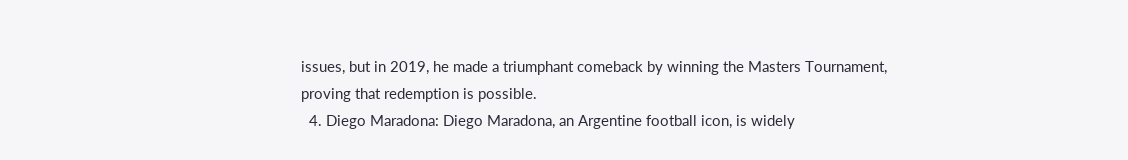issues, but in 2019, he made a triumphant comeback by winning the Masters Tournament, proving that redemption is possible.
  4. Diego Maradona: Diego Maradona, an Argentine football icon, is widely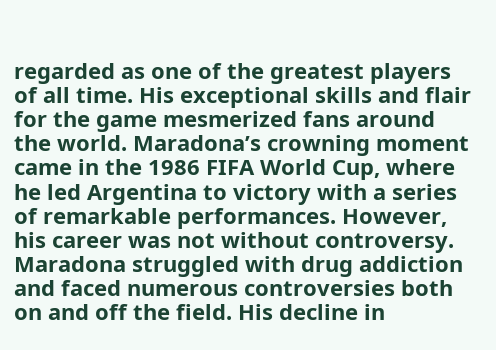regarded as one of the greatest players of all time. His exceptional skills and flair for the game mesmerized fans around the world. Maradona’s crowning moment came in the 1986 FIFA World Cup, where he led Argentina to victory with a series of remarkable performances. However, his career was not without controversy. Maradona struggled with drug addiction and faced numerous controversies both on and off the field. His decline in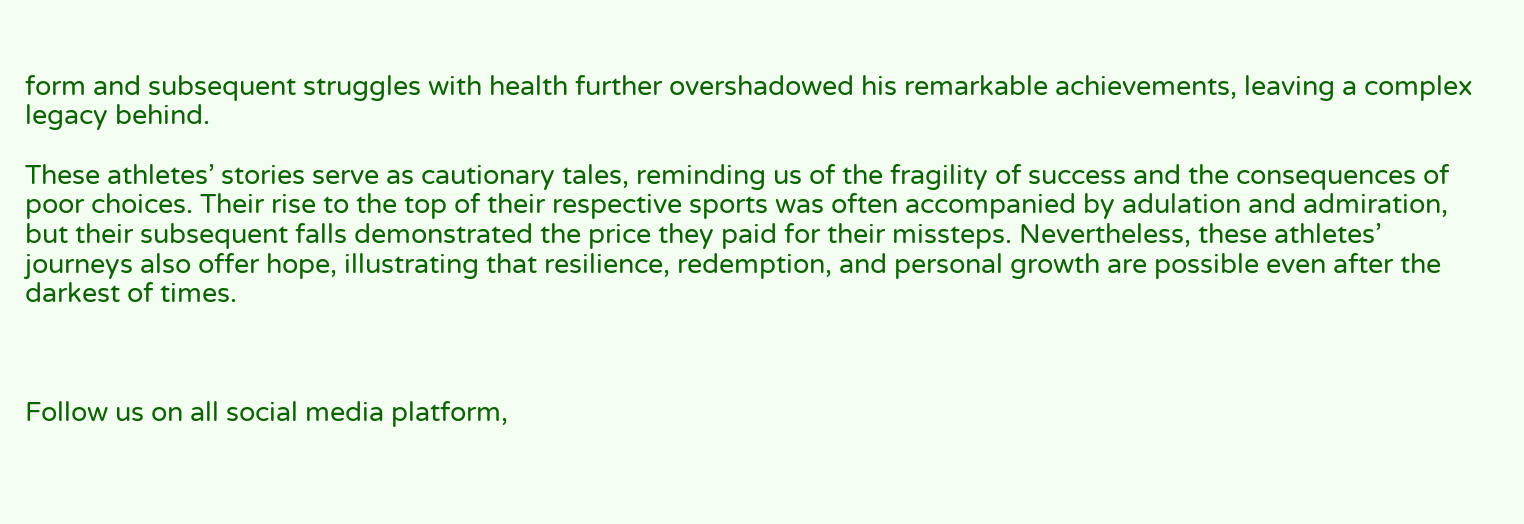form and subsequent struggles with health further overshadowed his remarkable achievements, leaving a complex legacy behind.

These athletes’ stories serve as cautionary tales, reminding us of the fragility of success and the consequences of poor choices. Their rise to the top of their respective sports was often accompanied by adulation and admiration, but their subsequent falls demonstrated the price they paid for their missteps. Nevertheless, these athletes’ journeys also offer hope, illustrating that resilience, redemption, and personal growth are possible even after the darkest of times.



Follow us on all social media platform,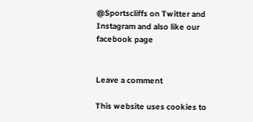@Sportscliffs on Twitter and Instagram and also like our facebook page


Leave a comment

This website uses cookies to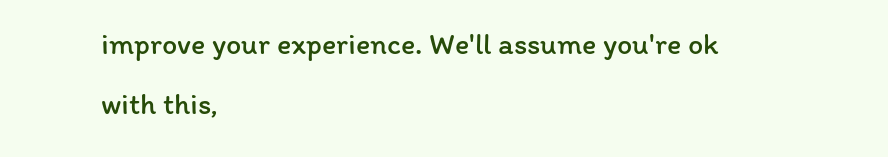improve your experience. We'll assume you're ok with this,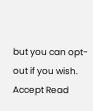but you can opt-out if you wish. Accept Read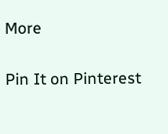More

Pin It on Pinterest